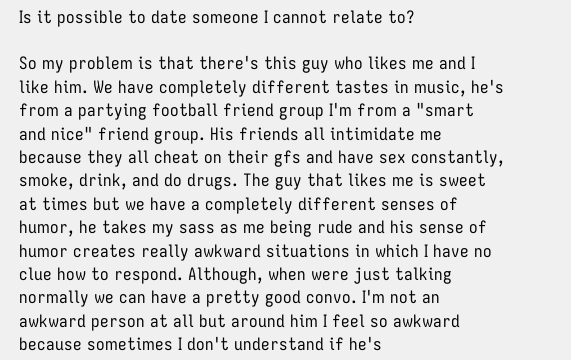Is it possible to date someone I cannot relate to?

So my problem is that there's this guy who likes me and I like him. We have completely different tastes in music, he's from a partying football friend group I'm from a "smart and nice" friend group. His friends all intimidate me because they all cheat on their gfs and have sex constantly, smoke, drink, and do drugs. The guy that likes me is sweet at times but we have a completely different senses of humor, he takes my sass as me being rude and his sense of humor creates really awkward situations in which I have no clue how to respond. Although, when were just talking normally we can have a pretty good convo. I'm not an awkward person at all but around him I feel so awkward because sometimes I don't understand if he's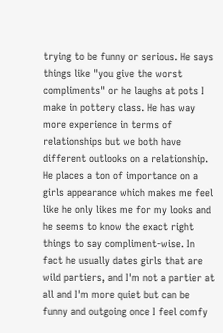trying to be funny or serious. He says things like "you give the worst compliments" or he laughs at pots I make in pottery class. He has way more experience in terms of relationships but we both have different outlooks on a relationship. He places a ton of importance on a girls appearance which makes me feel like he only likes me for my looks and he seems to know the exact right things to say compliment-wise. In fact he usually dates girls that are wild partiers, and I'm not a partier at all and I'm more quiet but can be funny and outgoing once I feel comfy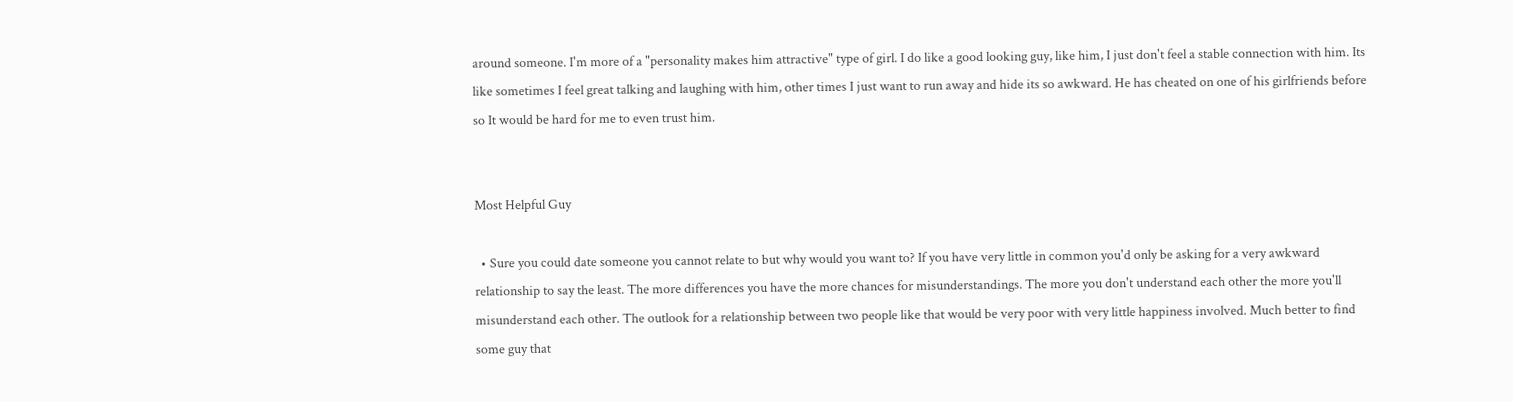around someone. I'm more of a "personality makes him attractive" type of girl. I do like a good looking guy, like him, I just don't feel a stable connection with him. Its like sometimes I feel great talking and laughing with him, other times I just want to run away and hide its so awkward. He has cheated on one of his girlfriends before so It would be hard for me to even trust him.


Most Helpful Guy

  • Sure you could date someone you cannot relate to but why would you want to? If you have very little in common you'd only be asking for a very awkward relationship to say the least. The more differences you have the more chances for misunderstandings. The more you don't understand each other the more you'll misunderstand each other. The outlook for a relationship between two people like that would be very poor with very little happiness involved. Much better to find some guy that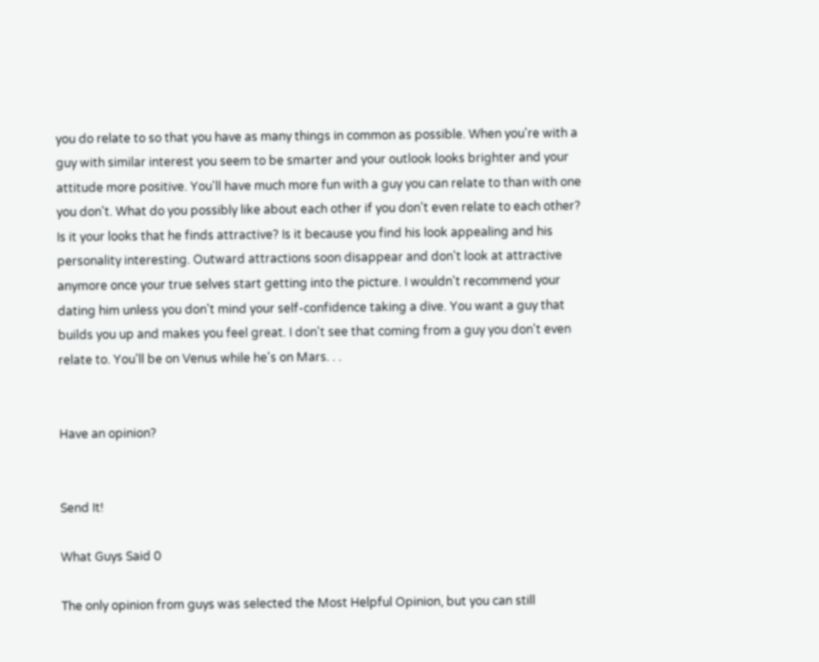you do relate to so that you have as many things in common as possible. When you're with a guy with similar interest you seem to be smarter and your outlook looks brighter and your attitude more positive. You'll have much more fun with a guy you can relate to than with one you don't. What do you possibly like about each other if you don't even relate to each other? Is it your looks that he finds attractive? Is it because you find his look appealing and his personality interesting. Outward attractions soon disappear and don't look at attractive anymore once your true selves start getting into the picture. I wouldn't recommend your dating him unless you don't mind your self-confidence taking a dive. You want a guy that builds you up and makes you feel great. I don't see that coming from a guy you don't even relate to. You'll be on Venus while he's on Mars. . .


Have an opinion?


Send It!

What Guys Said 0

The only opinion from guys was selected the Most Helpful Opinion, but you can still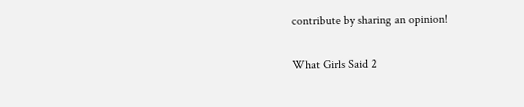contribute by sharing an opinion!

What Girls Said 2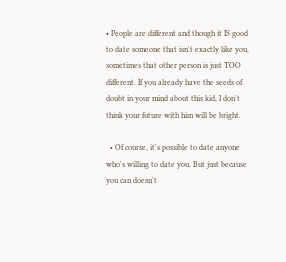• People are different and though it IS good to date someone that isn't exactly like you, sometimes that other person is just TOO different. If you already have the seeds of doubt in your mind about this kid, I don't think your future with him will be bright.

  • Of course, it's possible to date anyone who's willing to date you. But just because you can doesn't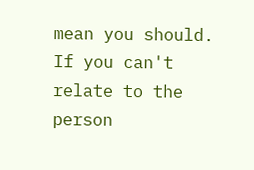mean you should. If you can't relate to the person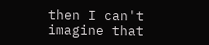then I can't imagine that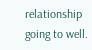relationship going to well.